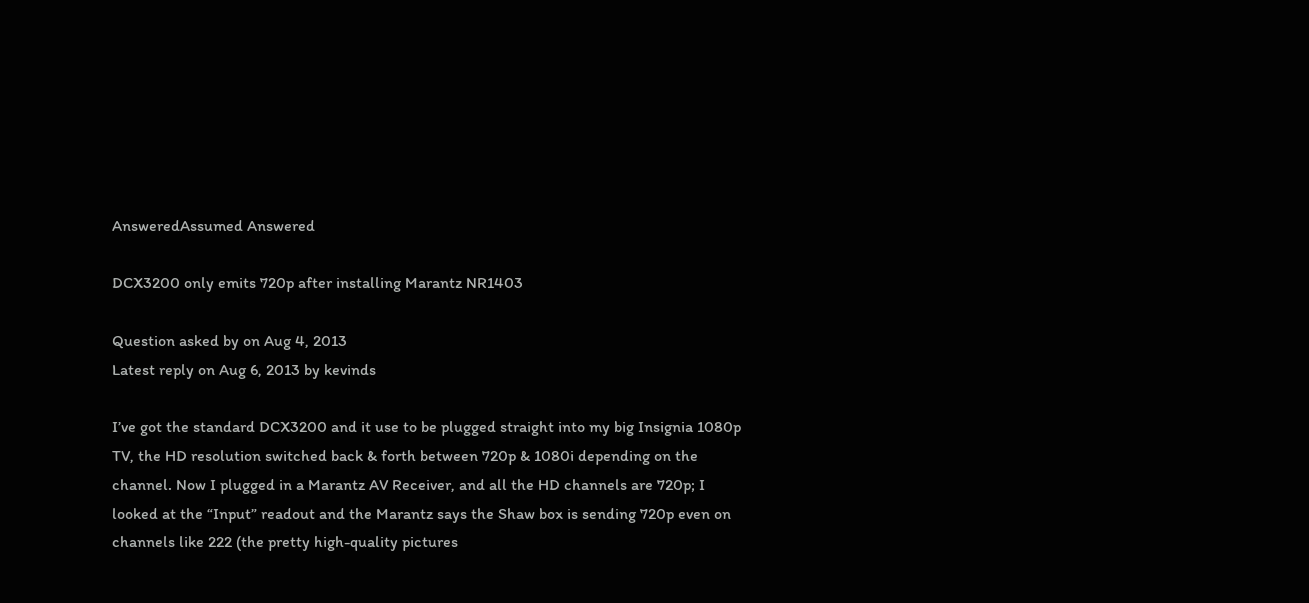AnsweredAssumed Answered

DCX3200 only emits 720p after installing Marantz NR1403

Question asked by on Aug 4, 2013
Latest reply on Aug 6, 2013 by kevinds

I’ve got the standard DCX3200 and it use to be plugged straight into my big Insignia 1080p TV, the HD resolution switched back & forth between 720p & 1080i depending on the channel. Now I plugged in a Marantz AV Receiver, and all the HD channels are 720p; I looked at the “Input” readout and the Marantz says the Shaw box is sending 720p even on channels like 222 (the pretty high-quality pictures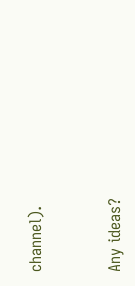channel).


Any ideas?